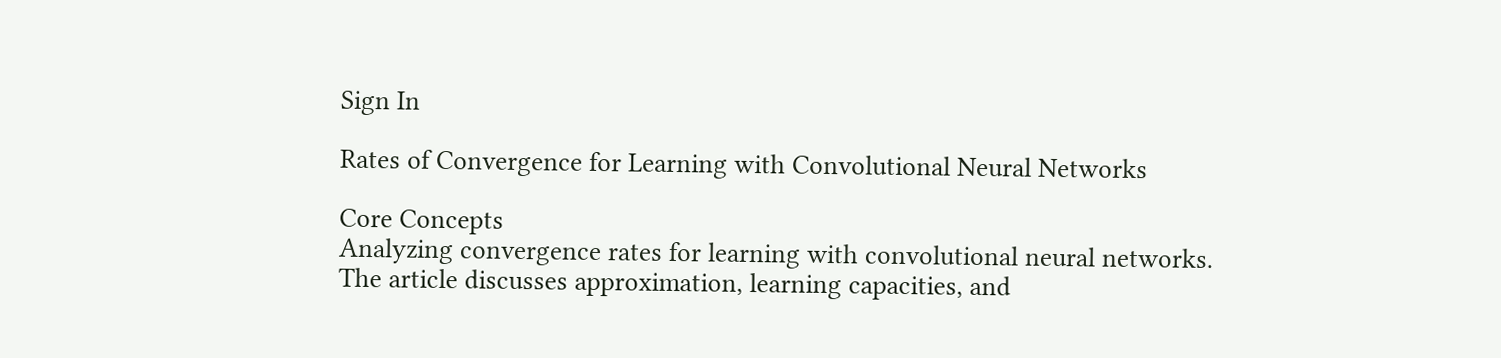Sign In

Rates of Convergence for Learning with Convolutional Neural Networks

Core Concepts
Analyzing convergence rates for learning with convolutional neural networks.
The article discusses approximation, learning capacities, and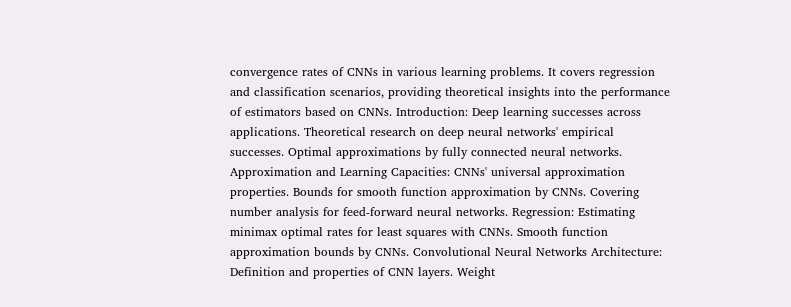convergence rates of CNNs in various learning problems. It covers regression and classification scenarios, providing theoretical insights into the performance of estimators based on CNNs. Introduction: Deep learning successes across applications. Theoretical research on deep neural networks' empirical successes. Optimal approximations by fully connected neural networks. Approximation and Learning Capacities: CNNs' universal approximation properties. Bounds for smooth function approximation by CNNs. Covering number analysis for feed-forward neural networks. Regression: Estimating minimax optimal rates for least squares with CNNs. Smooth function approximation bounds by CNNs. Convolutional Neural Networks Architecture: Definition and properties of CNN layers. Weight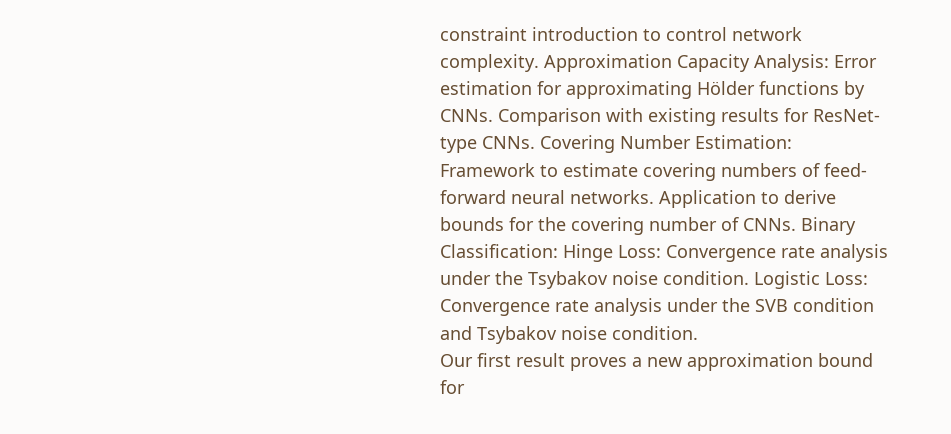constraint introduction to control network complexity. Approximation Capacity Analysis: Error estimation for approximating Hölder functions by CNNs. Comparison with existing results for ResNet-type CNNs. Covering Number Estimation: Framework to estimate covering numbers of feed-forward neural networks. Application to derive bounds for the covering number of CNNs. Binary Classification: Hinge Loss: Convergence rate analysis under the Tsybakov noise condition. Logistic Loss: Convergence rate analysis under the SVB condition and Tsybakov noise condition.
Our first result proves a new approximation bound for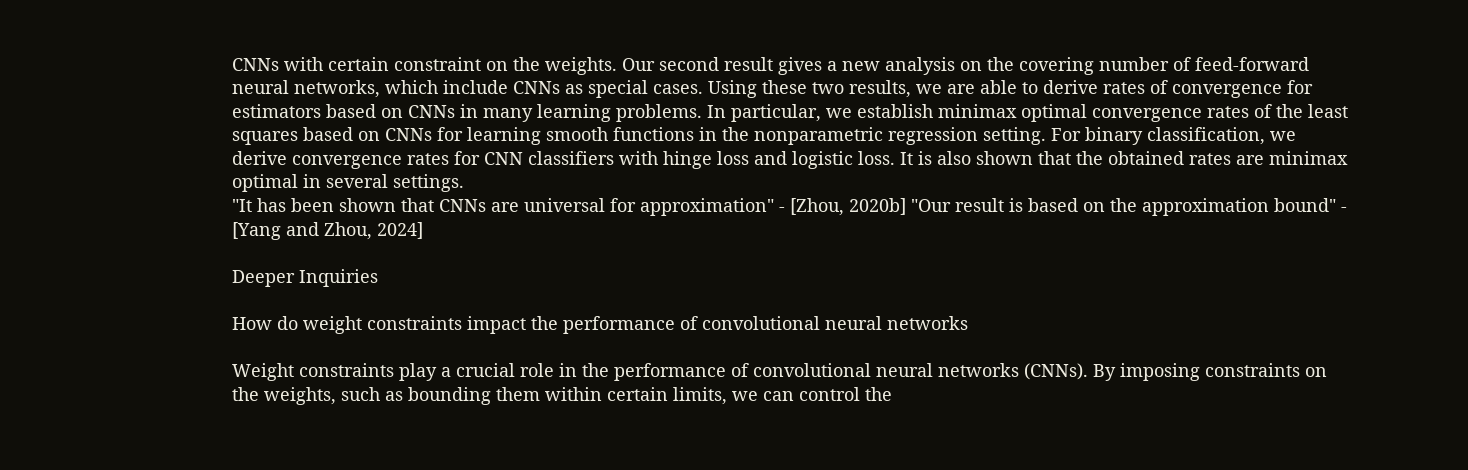CNNs with certain constraint on the weights. Our second result gives a new analysis on the covering number of feed-forward neural networks, which include CNNs as special cases. Using these two results, we are able to derive rates of convergence for estimators based on CNNs in many learning problems. In particular, we establish minimax optimal convergence rates of the least squares based on CNNs for learning smooth functions in the nonparametric regression setting. For binary classification, we derive convergence rates for CNN classifiers with hinge loss and logistic loss. It is also shown that the obtained rates are minimax optimal in several settings.
"It has been shown that CNNs are universal for approximation" - [Zhou, 2020b] "Our result is based on the approximation bound" - [Yang and Zhou, 2024]

Deeper Inquiries

How do weight constraints impact the performance of convolutional neural networks

Weight constraints play a crucial role in the performance of convolutional neural networks (CNNs). By imposing constraints on the weights, such as bounding them within certain limits, we can control the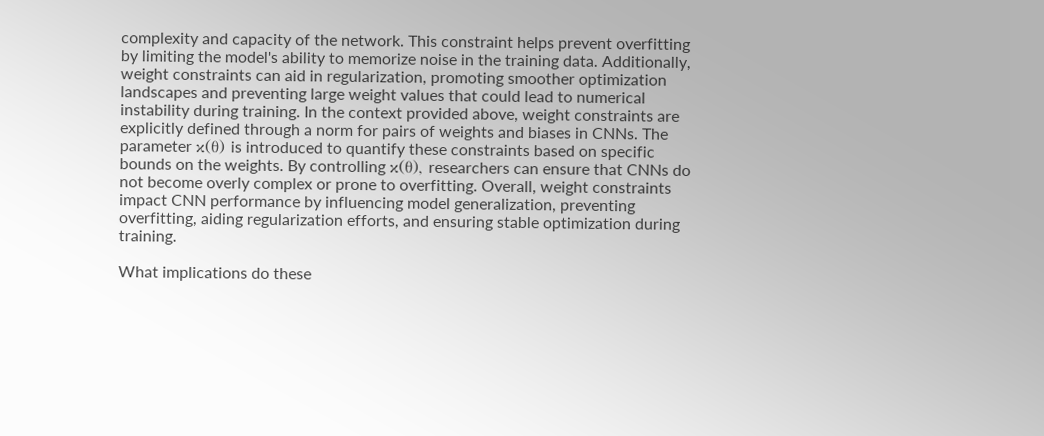complexity and capacity of the network. This constraint helps prevent overfitting by limiting the model's ability to memorize noise in the training data. Additionally, weight constraints can aid in regularization, promoting smoother optimization landscapes and preventing large weight values that could lead to numerical instability during training. In the context provided above, weight constraints are explicitly defined through a norm for pairs of weights and biases in CNNs. The parameter κ(θ) is introduced to quantify these constraints based on specific bounds on the weights. By controlling κ(θ), researchers can ensure that CNNs do not become overly complex or prone to overfitting. Overall, weight constraints impact CNN performance by influencing model generalization, preventing overfitting, aiding regularization efforts, and ensuring stable optimization during training.

What implications do these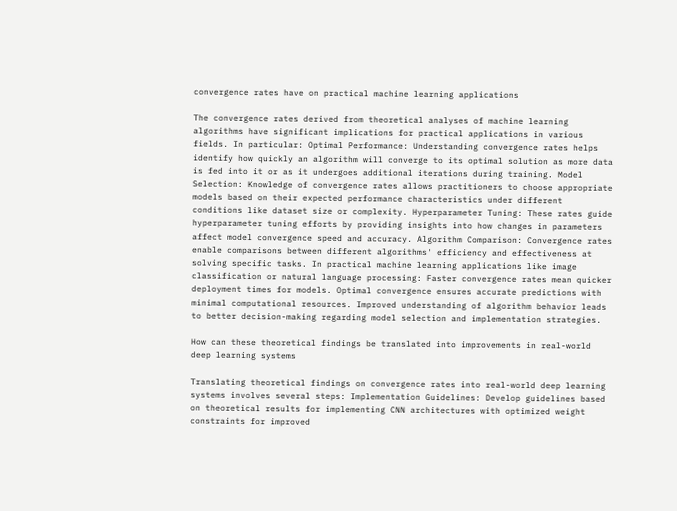convergence rates have on practical machine learning applications

The convergence rates derived from theoretical analyses of machine learning algorithms have significant implications for practical applications in various fields. In particular: Optimal Performance: Understanding convergence rates helps identify how quickly an algorithm will converge to its optimal solution as more data is fed into it or as it undergoes additional iterations during training. Model Selection: Knowledge of convergence rates allows practitioners to choose appropriate models based on their expected performance characteristics under different conditions like dataset size or complexity. Hyperparameter Tuning: These rates guide hyperparameter tuning efforts by providing insights into how changes in parameters affect model convergence speed and accuracy. Algorithm Comparison: Convergence rates enable comparisons between different algorithms' efficiency and effectiveness at solving specific tasks. In practical machine learning applications like image classification or natural language processing: Faster convergence rates mean quicker deployment times for models. Optimal convergence ensures accurate predictions with minimal computational resources. Improved understanding of algorithm behavior leads to better decision-making regarding model selection and implementation strategies.

How can these theoretical findings be translated into improvements in real-world deep learning systems

Translating theoretical findings on convergence rates into real-world deep learning systems involves several steps: Implementation Guidelines: Develop guidelines based on theoretical results for implementing CNN architectures with optimized weight constraints for improved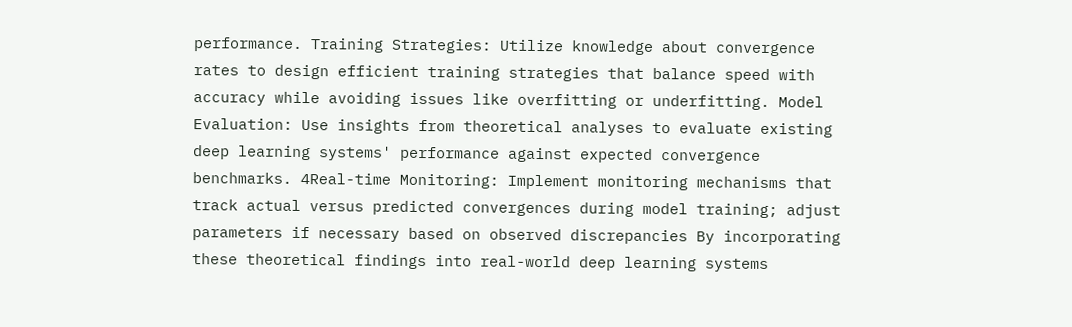performance. Training Strategies: Utilize knowledge about convergence rates to design efficient training strategies that balance speed with accuracy while avoiding issues like overfitting or underfitting. Model Evaluation: Use insights from theoretical analyses to evaluate existing deep learning systems' performance against expected convergence benchmarks. 4Real-time Monitoring: Implement monitoring mechanisms that track actual versus predicted convergences during model training; adjust parameters if necessary based on observed discrepancies By incorporating these theoretical findings into real-world deep learning systems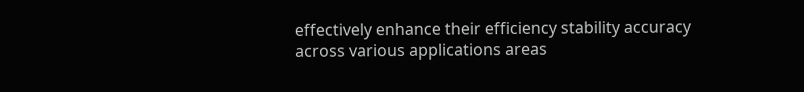effectively enhance their efficiency stability accuracy across various applications areas